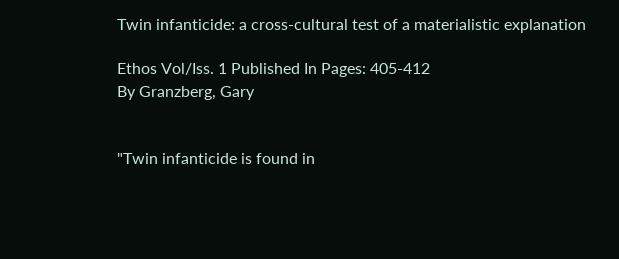Twin infanticide: a cross-cultural test of a materialistic explanation

Ethos Vol/Iss. 1 Published In Pages: 405-412
By Granzberg, Gary


"Twin infanticide is found in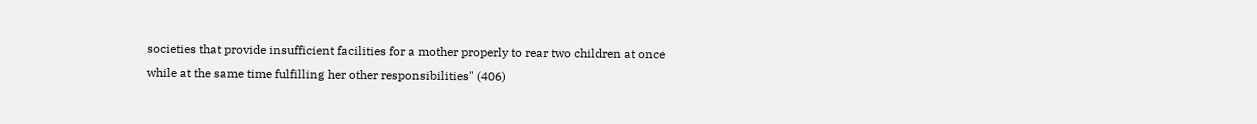societies that provide insufficient facilities for a mother properly to rear two children at once while at the same time fulfilling her other responsibilities" (406)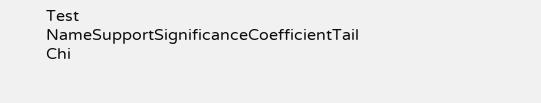Test NameSupportSignificanceCoefficientTail
Chi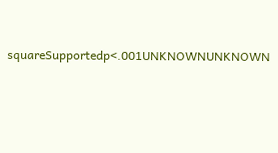squareSupportedp<.001UNKNOWNUNKNOWN